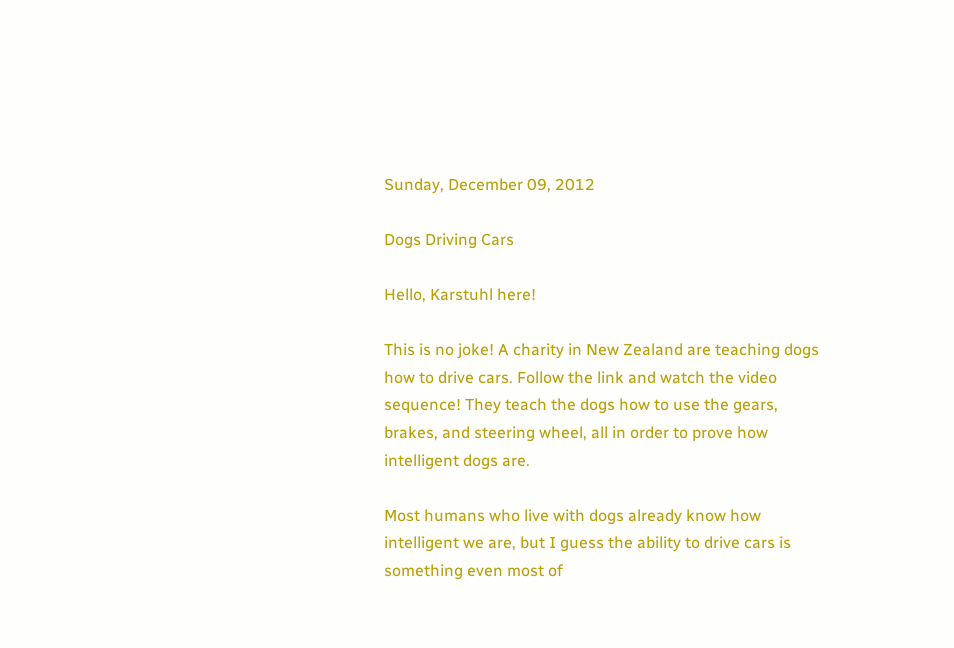Sunday, December 09, 2012

Dogs Driving Cars

Hello, Karstuhl here!

This is no joke! A charity in New Zealand are teaching dogs how to drive cars. Follow the link and watch the video sequence! They teach the dogs how to use the gears, brakes, and steering wheel, all in order to prove how intelligent dogs are.

Most humans who live with dogs already know how intelligent we are, but I guess the ability to drive cars is something even most of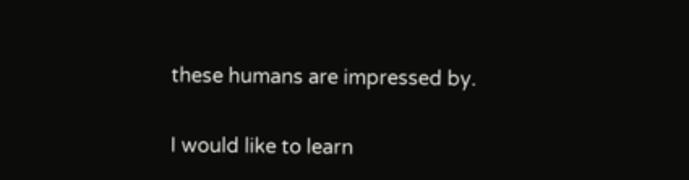these humans are impressed by.

I would like to learn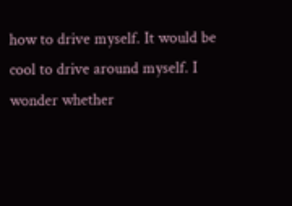how to drive myself. It would be cool to drive around myself. I wonder whether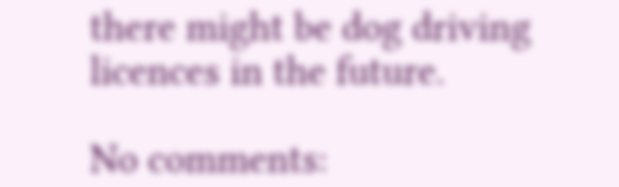there might be dog driving licences in the future.

No comments: